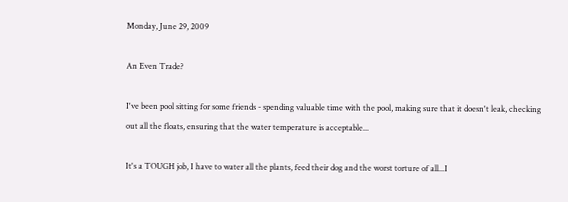Monday, June 29, 2009

An Even Trade?

I've been pool sitting for some friends - spending valuable time with the pool, making sure that it doesn't leak, checking out all the floats, ensuring that the water temperature is acceptable...

It's a TOUGH job, I have to water all the plants, feed their dog and the worst torture of all...I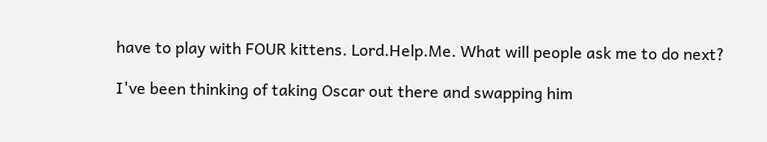have to play with FOUR kittens. Lord.Help.Me. What will people ask me to do next?

I've been thinking of taking Oscar out there and swapping him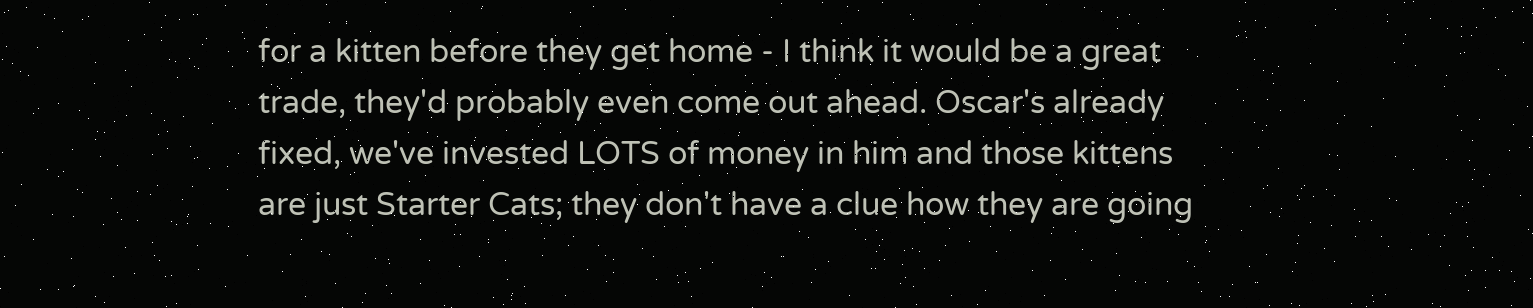for a kitten before they get home - I think it would be a great trade, they'd probably even come out ahead. Oscar's already fixed, we've invested LOTS of money in him and those kittens are just Starter Cats; they don't have a clue how they are going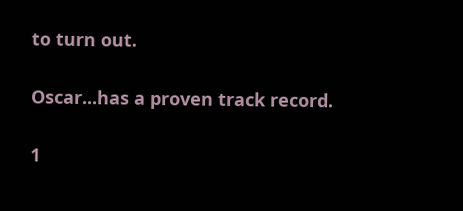to turn out.

Oscar...has a proven track record.

1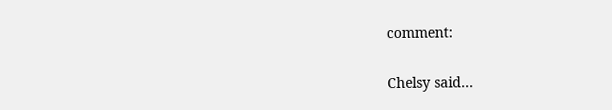comment:

Chelsy said...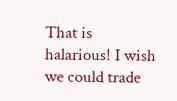That is halarious! I wish we could trade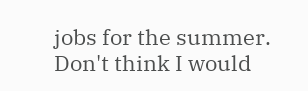jobs for the summer. Don't think I would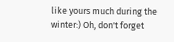like yours much during the winter:) Oh, don't forget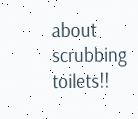about scrubbing toilets!!